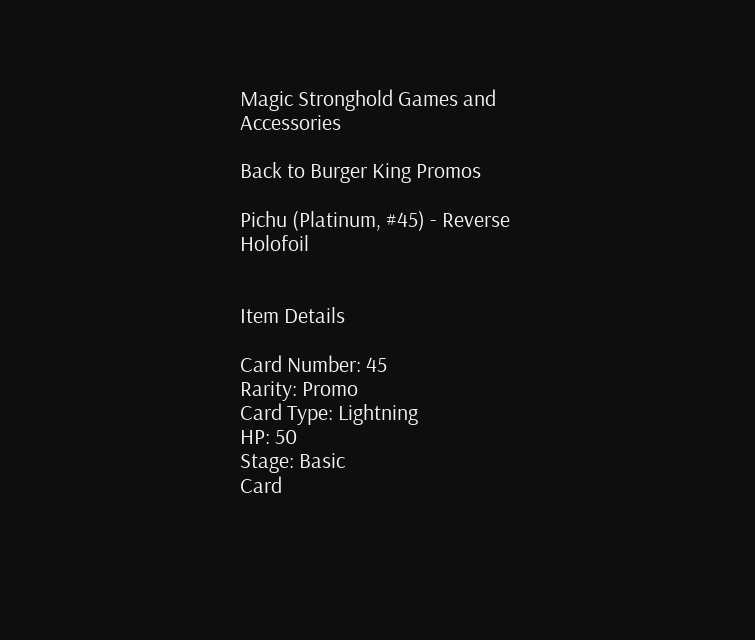Magic Stronghold Games and Accessories

Back to Burger King Promos

Pichu (Platinum, #45) - Reverse Holofoil


Item Details

Card Number: 45
Rarity: Promo
Card Type: Lightning
HP: 50
Stage: Basic
Card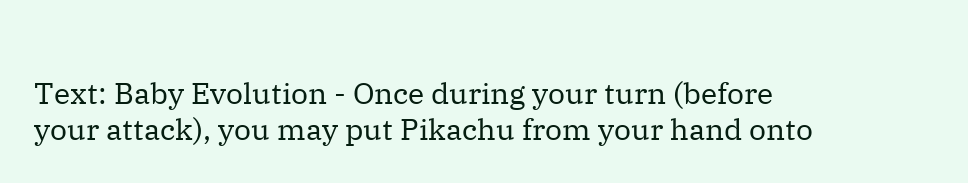Text: Baby Evolution - Once during your turn (before your attack), you may put Pikachu from your hand onto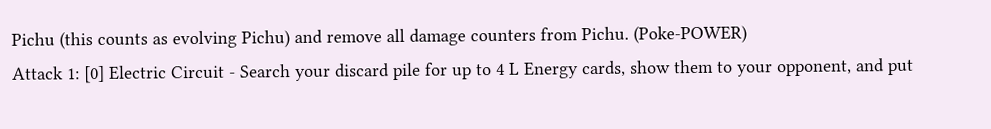Pichu (this counts as evolving Pichu) and remove all damage counters from Pichu. (Poke-POWER)
Attack 1: [0] Electric Circuit - Search your discard pile for up to 4 L Energy cards, show them to your opponent, and put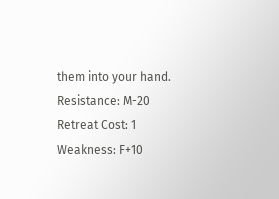them into your hand.
Resistance: M-20
Retreat Cost: 1
Weakness: F+10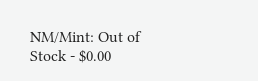NM/Mint: Out of Stock - $0.00